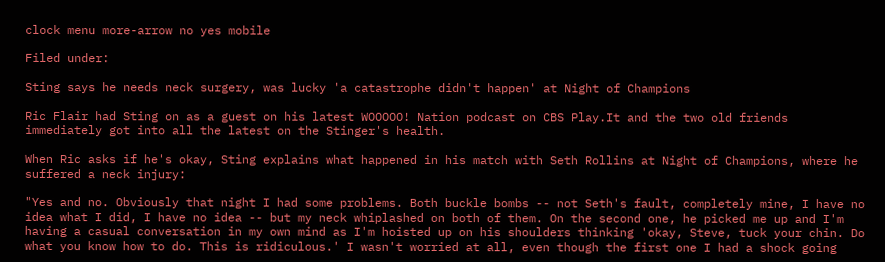clock menu more-arrow no yes mobile

Filed under:

Sting says he needs neck surgery, was lucky 'a catastrophe didn't happen' at Night of Champions

Ric Flair had Sting on as a guest on his latest WOOOOO! Nation podcast on CBS Play.It and the two old friends immediately got into all the latest on the Stinger's health.

When Ric asks if he's okay, Sting explains what happened in his match with Seth Rollins at Night of Champions, where he suffered a neck injury:

"Yes and no. Obviously that night I had some problems. Both buckle bombs -- not Seth's fault, completely mine, I have no idea what I did, I have no idea -- but my neck whiplashed on both of them. On the second one, he picked me up and I'm having a casual conversation in my own mind as I'm hoisted up on his shoulders thinking 'okay, Steve, tuck your chin. Do what you know how to do. This is ridiculous.' I wasn't worried at all, even though the first one I had a shock going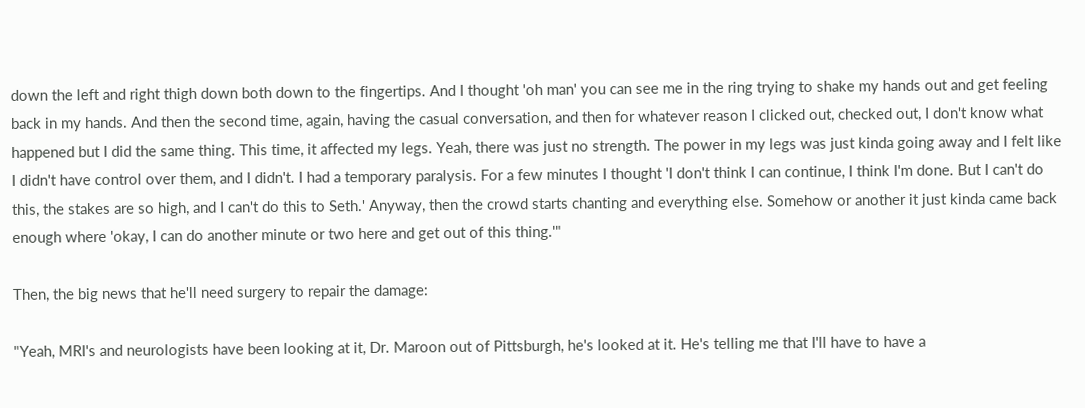down the left and right thigh down both down to the fingertips. And I thought 'oh man' you can see me in the ring trying to shake my hands out and get feeling back in my hands. And then the second time, again, having the casual conversation, and then for whatever reason I clicked out, checked out, I don't know what happened but I did the same thing. This time, it affected my legs. Yeah, there was just no strength. The power in my legs was just kinda going away and I felt like I didn't have control over them, and I didn't. I had a temporary paralysis. For a few minutes I thought 'I don't think I can continue, I think I'm done. But I can't do this, the stakes are so high, and I can't do this to Seth.' Anyway, then the crowd starts chanting and everything else. Somehow or another it just kinda came back enough where 'okay, I can do another minute or two here and get out of this thing.'"

Then, the big news that he'll need surgery to repair the damage:

"Yeah, MRI's and neurologists have been looking at it, Dr. Maroon out of Pittsburgh, he's looked at it. He's telling me that I'll have to have a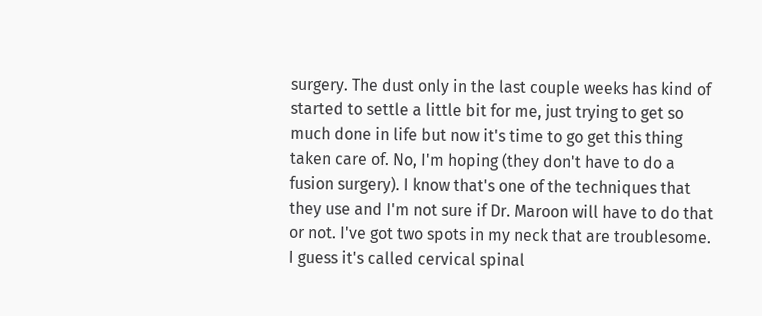surgery. The dust only in the last couple weeks has kind of started to settle a little bit for me, just trying to get so much done in life but now it's time to go get this thing taken care of. No, I'm hoping (they don't have to do a fusion surgery). I know that's one of the techniques that they use and I'm not sure if Dr. Maroon will have to do that or not. I've got two spots in my neck that are troublesome. I guess it's called cervical spinal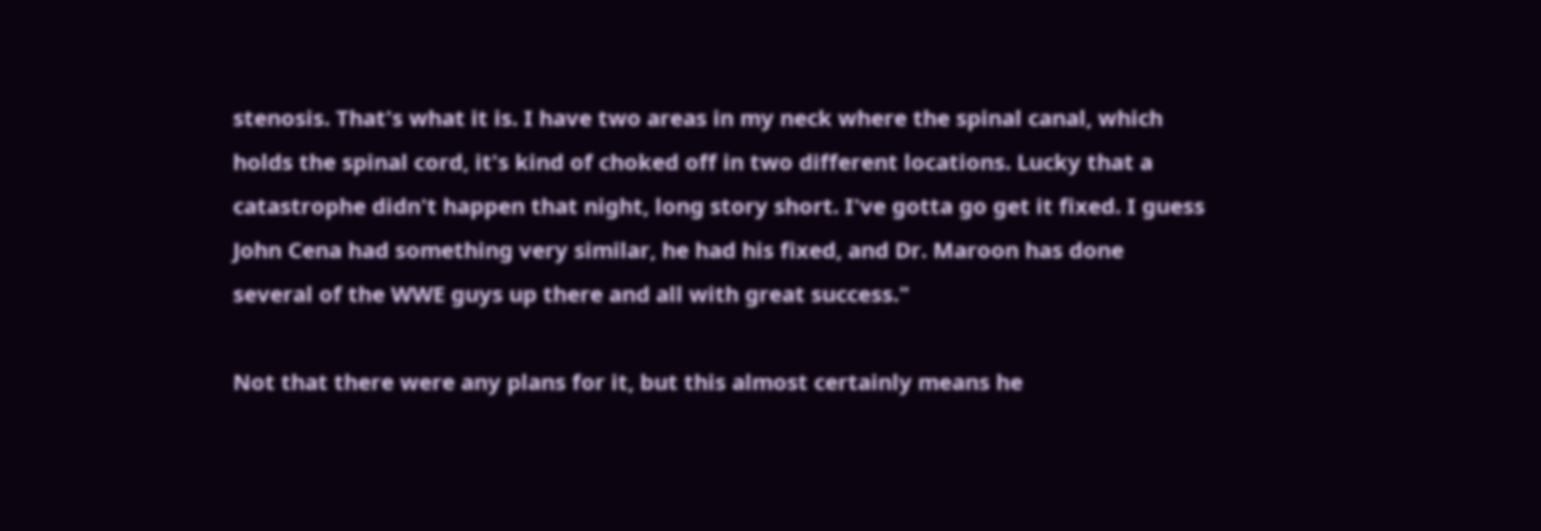stenosis. That's what it is. I have two areas in my neck where the spinal canal, which holds the spinal cord, it's kind of choked off in two different locations. Lucky that a catastrophe didn't happen that night, long story short. I've gotta go get it fixed. I guess John Cena had something very similar, he had his fixed, and Dr. Maroon has done several of the WWE guys up there and all with great success."

Not that there were any plans for it, but this almost certainly means he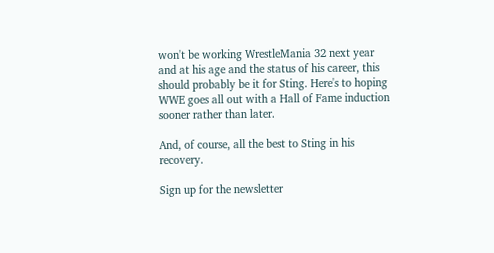won't be working WrestleMania 32 next year and at his age and the status of his career, this should probably be it for Sting. Here's to hoping WWE goes all out with a Hall of Fame induction sooner rather than later.

And, of course, all the best to Sting in his recovery.

Sign up for the newsletter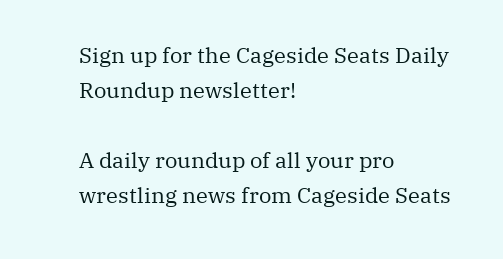Sign up for the Cageside Seats Daily Roundup newsletter!

A daily roundup of all your pro wrestling news from Cageside Seats